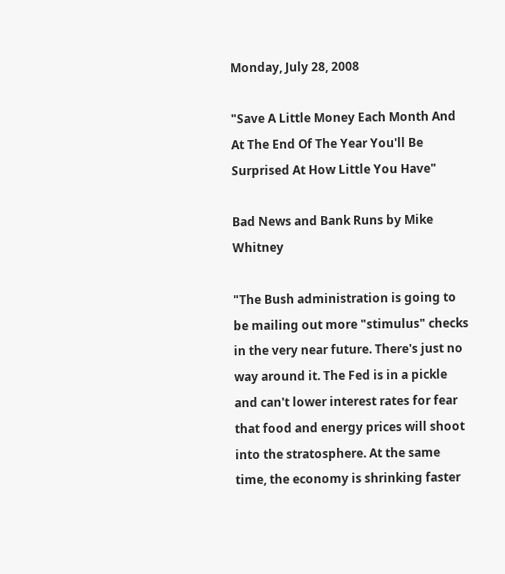Monday, July 28, 2008

"Save A Little Money Each Month And At The End Of The Year You'll Be Surprised At How Little You Have"

Bad News and Bank Runs by Mike Whitney

"The Bush administration is going to be mailing out more "stimulus" checks in the very near future. There's just no way around it. The Fed is in a pickle and can't lower interest rates for fear that food and energy prices will shoot into the stratosphere. At the same time, the economy is shrinking faster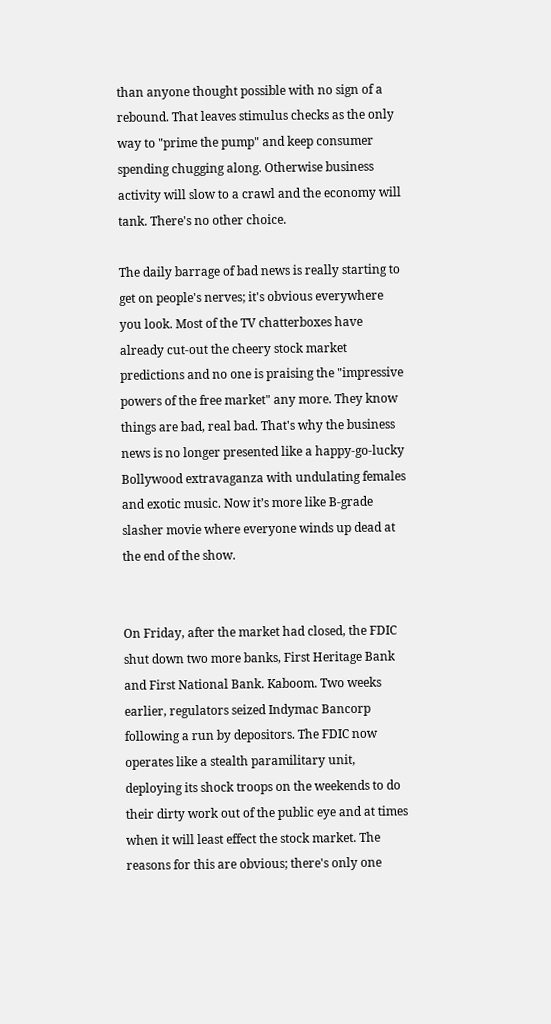than anyone thought possible with no sign of a rebound. That leaves stimulus checks as the only way to "prime the pump" and keep consumer spending chugging along. Otherwise business activity will slow to a crawl and the economy will tank. There's no other choice.

The daily barrage of bad news is really starting to get on people's nerves; it's obvious everywhere you look. Most of the TV chatterboxes have already cut-out the cheery stock market predictions and no one is praising the "impressive powers of the free market" any more. They know things are bad, real bad. That's why the business news is no longer presented like a happy-go-lucky Bollywood extravaganza with undulating females and exotic music. Now it’s more like B-grade slasher movie where everyone winds up dead at the end of the show.


On Friday, after the market had closed, the FDIC shut down two more banks, First Heritage Bank and First National Bank. Kaboom. Two weeks earlier, regulators seized Indymac Bancorp following a run by depositors. The FDIC now operates like a stealth paramilitary unit, deploying its shock troops on the weekends to do their dirty work out of the public eye and at times when it will least effect the stock market. The reasons for this are obvious; there's only one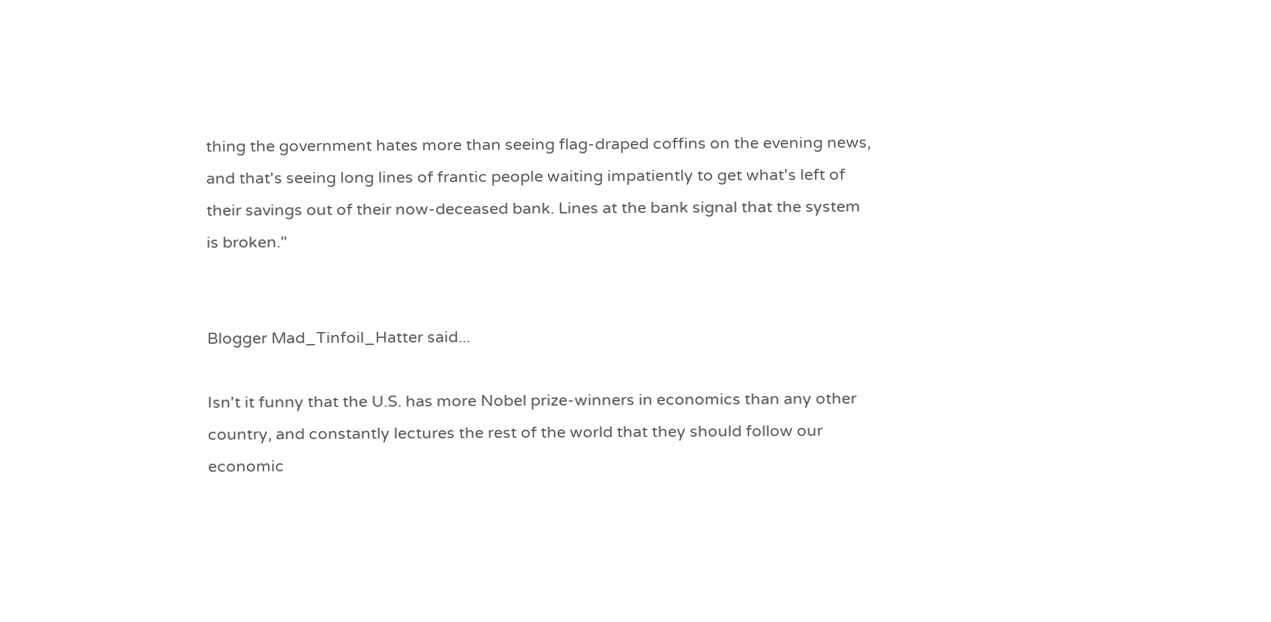thing the government hates more than seeing flag-draped coffins on the evening news, and that's seeing long lines of frantic people waiting impatiently to get what's left of their savings out of their now-deceased bank. Lines at the bank signal that the system is broken."


Blogger Mad_Tinfoil_Hatter said...

Isn't it funny that the U.S. has more Nobel prize-winners in economics than any other country, and constantly lectures the rest of the world that they should follow our economic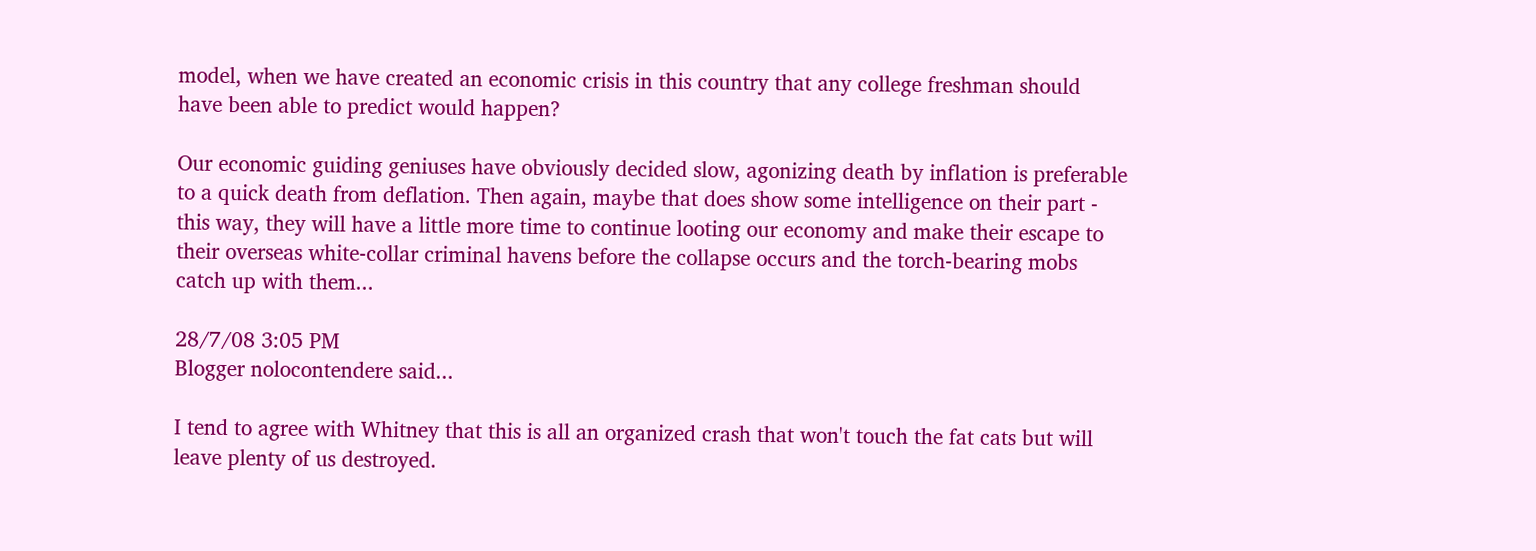model, when we have created an economic crisis in this country that any college freshman should have been able to predict would happen?

Our economic guiding geniuses have obviously decided slow, agonizing death by inflation is preferable to a quick death from deflation. Then again, maybe that does show some intelligence on their part - this way, they will have a little more time to continue looting our economy and make their escape to their overseas white-collar criminal havens before the collapse occurs and the torch-bearing mobs catch up with them...

28/7/08 3:05 PM
Blogger nolocontendere said...

I tend to agree with Whitney that this is all an organized crash that won't touch the fat cats but will leave plenty of us destroyed.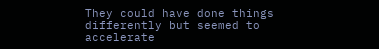They could have done things differently but seemed to accelerate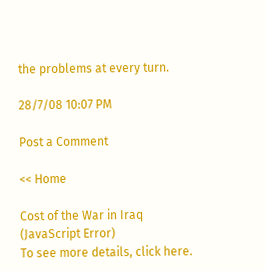the problems at every turn.

28/7/08 10:07 PM

Post a Comment

<< Home

Cost of the War in Iraq
(JavaScript Error)
To see more details, click here.